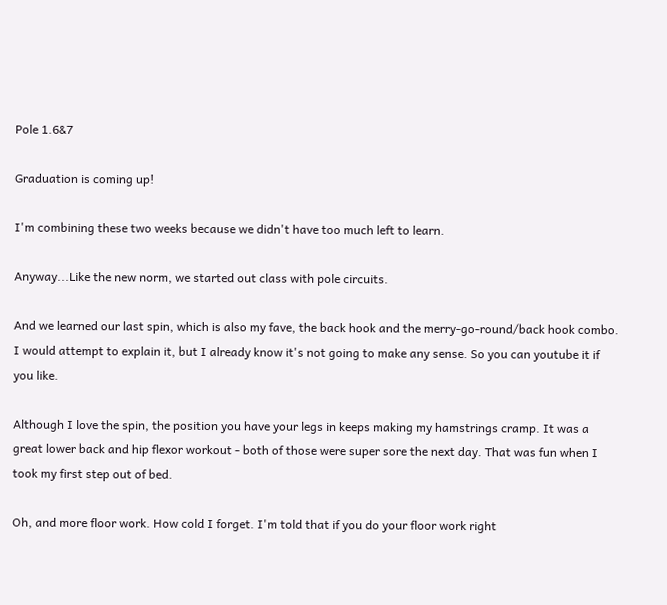Pole 1.6&7

Graduation is coming up!

I'm combining these two weeks because we didn't have too much left to learn.

Anyway...Like the new norm, we started out class with pole circuits.

And we learned our last spin, which is also my fave, the back hook and the merry-go-round/back hook combo. I would attempt to explain it, but I already know it's not going to make any sense. So you can youtube it if you like.

Although I love the spin, the position you have your legs in keeps making my hamstrings cramp. It was a great lower back and hip flexor workout - both of those were super sore the next day. That was fun when I took my first step out of bed.

Oh, and more floor work. How cold I forget. I'm told that if you do your floor work right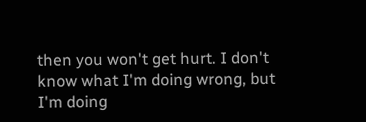then you won't get hurt. I don't know what I'm doing wrong, but I'm doing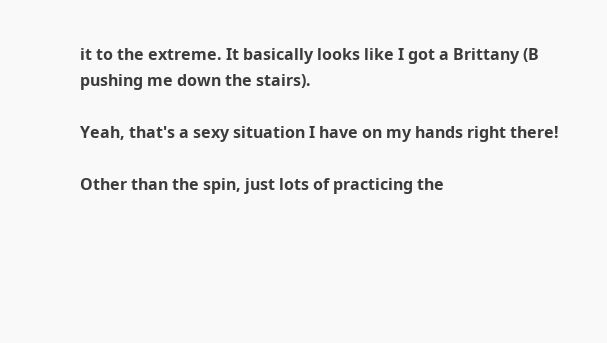it to the extreme. It basically looks like I got a Brittany (B pushing me down the stairs).

Yeah, that's a sexy situation I have on my hands right there!

Other than the spin, just lots of practicing the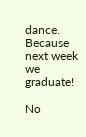dance. Because next week we graduate!

No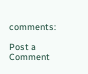comments:

Post a Comment